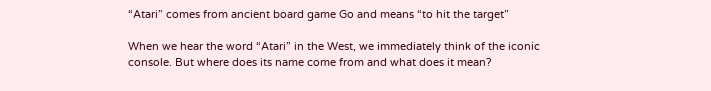“Atari” comes from ancient board game Go and means “to hit the target”

When we hear the word “Atari” in the West, we immediately think of the iconic console. But where does its name come from and what does it mean?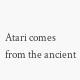Atari comes from the ancient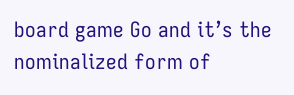board game Go and it’s the nominalized form of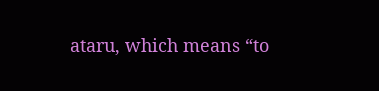ataru, which means “to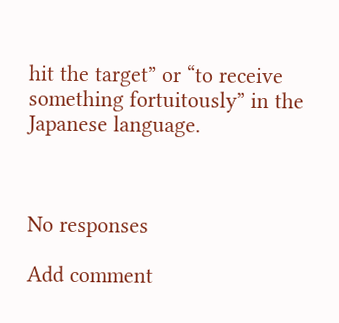hit the target” or “to receive something fortuitously” in the Japanese language.



No responses

Add comment